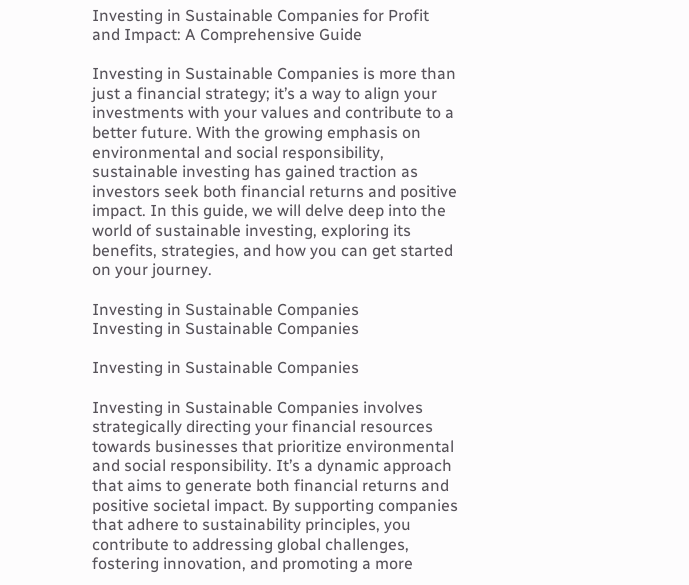Investing in Sustainable Companies for Profit and Impact: A Comprehensive Guide

Investing in Sustainable Companies is more than just a financial strategy; it’s a way to align your investments with your values and contribute to a better future. With the growing emphasis on environmental and social responsibility, sustainable investing has gained traction as investors seek both financial returns and positive impact. In this guide, we will delve deep into the world of sustainable investing, exploring its benefits, strategies, and how you can get started on your journey.

Investing in Sustainable Companies
Investing in Sustainable Companies

Investing in Sustainable Companies

Investing in Sustainable Companies involves strategically directing your financial resources towards businesses that prioritize environmental and social responsibility. It’s a dynamic approach that aims to generate both financial returns and positive societal impact. By supporting companies that adhere to sustainability principles, you contribute to addressing global challenges, fostering innovation, and promoting a more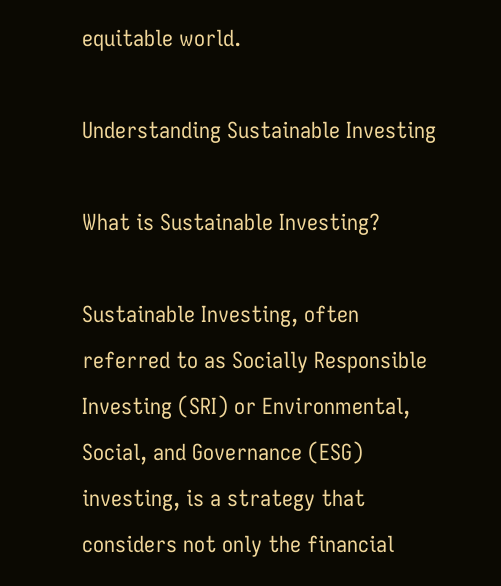equitable world.

Understanding Sustainable Investing

What is Sustainable Investing?

Sustainable Investing, often referred to as Socially Responsible Investing (SRI) or Environmental, Social, and Governance (ESG) investing, is a strategy that considers not only the financial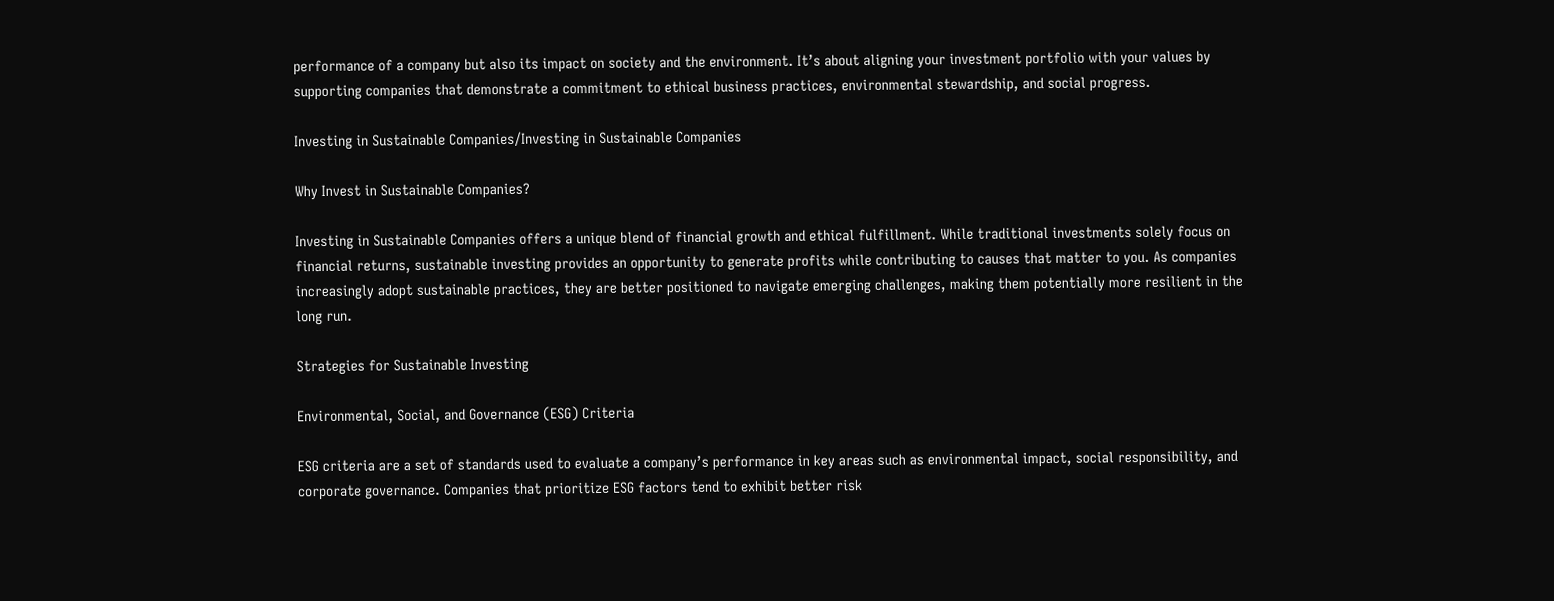performance of a company but also its impact on society and the environment. It’s about aligning your investment portfolio with your values by supporting companies that demonstrate a commitment to ethical business practices, environmental stewardship, and social progress.

Investing in Sustainable Companies/Investing in Sustainable Companies

Why Invest in Sustainable Companies?

Investing in Sustainable Companies offers a unique blend of financial growth and ethical fulfillment. While traditional investments solely focus on financial returns, sustainable investing provides an opportunity to generate profits while contributing to causes that matter to you. As companies increasingly adopt sustainable practices, they are better positioned to navigate emerging challenges, making them potentially more resilient in the long run.

Strategies for Sustainable Investing

Environmental, Social, and Governance (ESG) Criteria

ESG criteria are a set of standards used to evaluate a company’s performance in key areas such as environmental impact, social responsibility, and corporate governance. Companies that prioritize ESG factors tend to exhibit better risk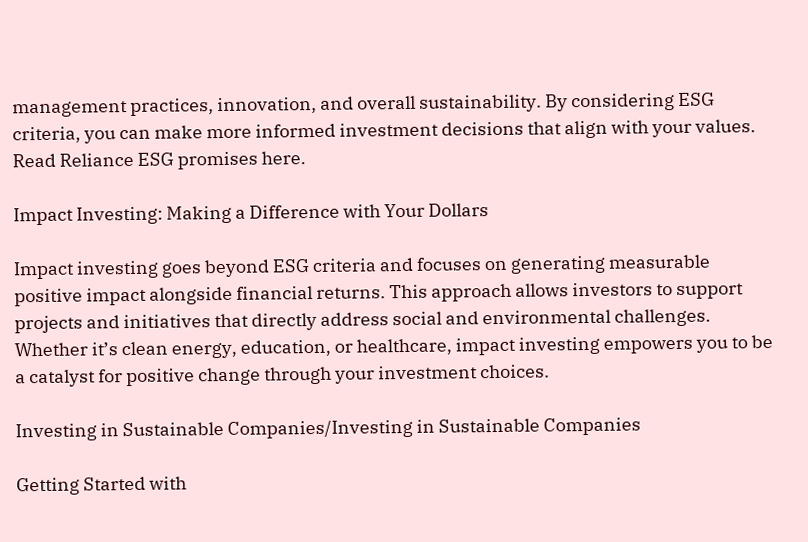management practices, innovation, and overall sustainability. By considering ESG criteria, you can make more informed investment decisions that align with your values. Read Reliance ESG promises here.

Impact Investing: Making a Difference with Your Dollars

Impact investing goes beyond ESG criteria and focuses on generating measurable positive impact alongside financial returns. This approach allows investors to support projects and initiatives that directly address social and environmental challenges. Whether it’s clean energy, education, or healthcare, impact investing empowers you to be a catalyst for positive change through your investment choices.

Investing in Sustainable Companies/Investing in Sustainable Companies

Getting Started with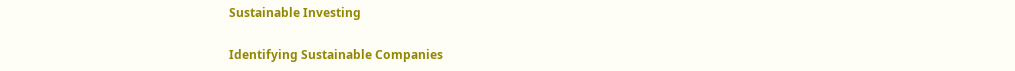Sustainable Investing

Identifying Sustainable Companies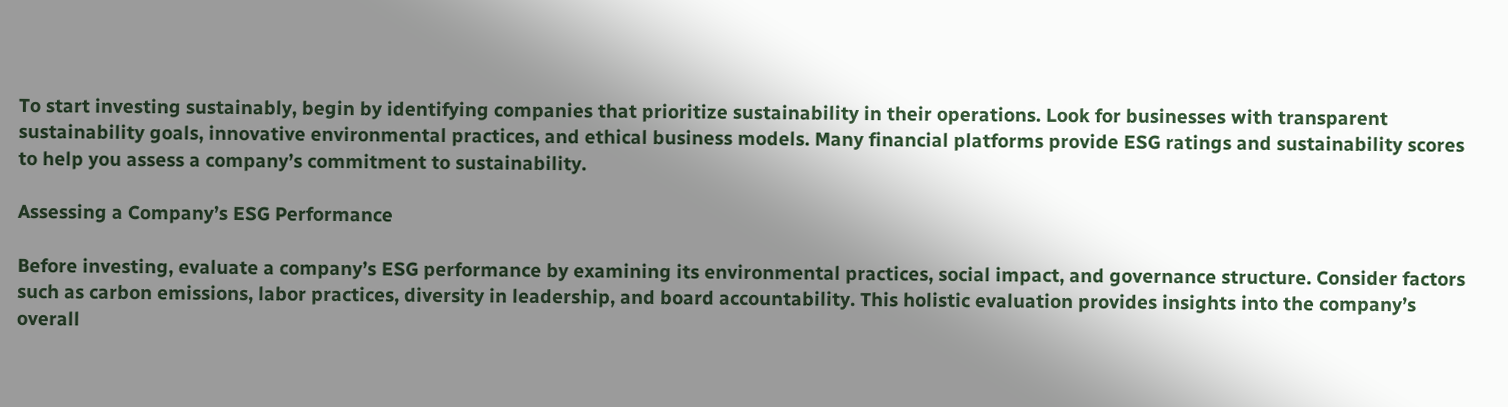To start investing sustainably, begin by identifying companies that prioritize sustainability in their operations. Look for businesses with transparent sustainability goals, innovative environmental practices, and ethical business models. Many financial platforms provide ESG ratings and sustainability scores to help you assess a company’s commitment to sustainability.

Assessing a Company’s ESG Performance

Before investing, evaluate a company’s ESG performance by examining its environmental practices, social impact, and governance structure. Consider factors such as carbon emissions, labor practices, diversity in leadership, and board accountability. This holistic evaluation provides insights into the company’s overall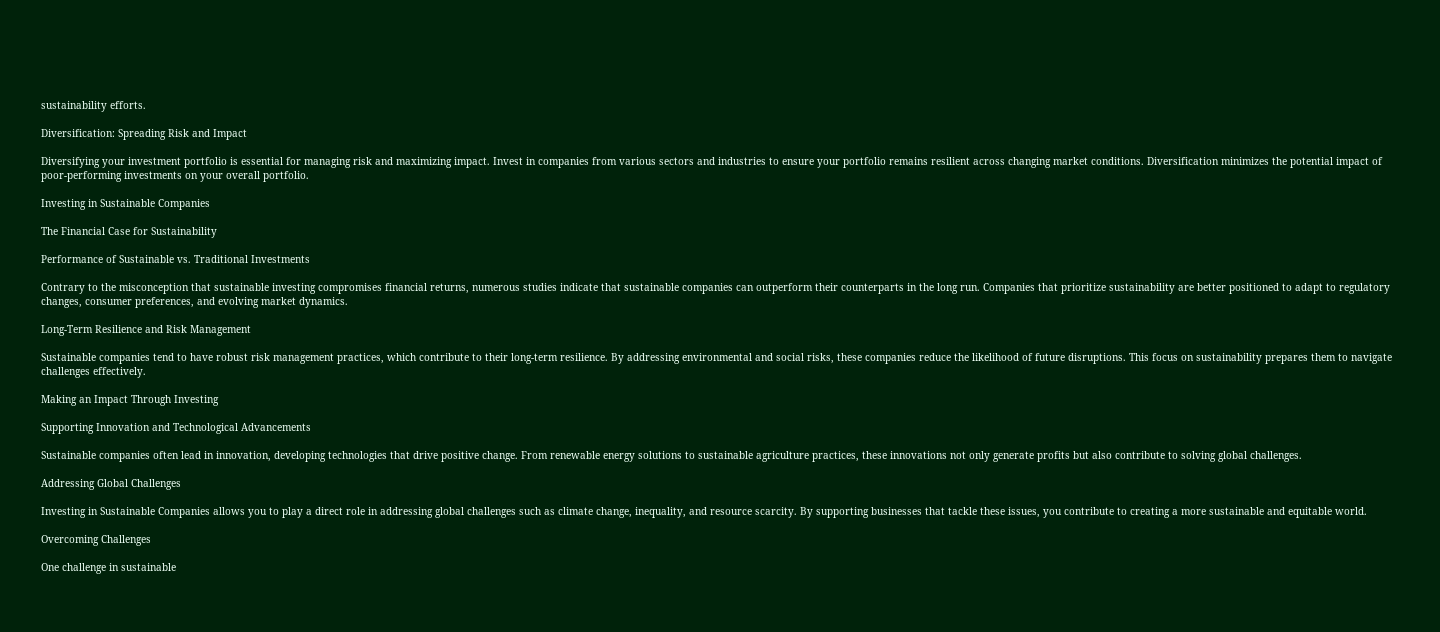sustainability efforts.

Diversification: Spreading Risk and Impact

Diversifying your investment portfolio is essential for managing risk and maximizing impact. Invest in companies from various sectors and industries to ensure your portfolio remains resilient across changing market conditions. Diversification minimizes the potential impact of poor-performing investments on your overall portfolio.

Investing in Sustainable Companies

The Financial Case for Sustainability

Performance of Sustainable vs. Traditional Investments

Contrary to the misconception that sustainable investing compromises financial returns, numerous studies indicate that sustainable companies can outperform their counterparts in the long run. Companies that prioritize sustainability are better positioned to adapt to regulatory changes, consumer preferences, and evolving market dynamics.

Long-Term Resilience and Risk Management

Sustainable companies tend to have robust risk management practices, which contribute to their long-term resilience. By addressing environmental and social risks, these companies reduce the likelihood of future disruptions. This focus on sustainability prepares them to navigate challenges effectively.

Making an Impact Through Investing

Supporting Innovation and Technological Advancements

Sustainable companies often lead in innovation, developing technologies that drive positive change. From renewable energy solutions to sustainable agriculture practices, these innovations not only generate profits but also contribute to solving global challenges.

Addressing Global Challenges

Investing in Sustainable Companies allows you to play a direct role in addressing global challenges such as climate change, inequality, and resource scarcity. By supporting businesses that tackle these issues, you contribute to creating a more sustainable and equitable world.

Overcoming Challenges

One challenge in sustainable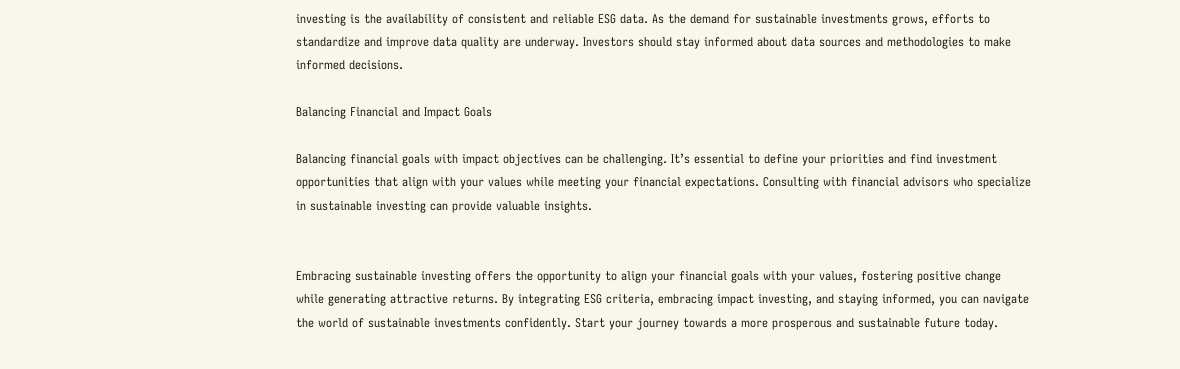investing is the availability of consistent and reliable ESG data. As the demand for sustainable investments grows, efforts to standardize and improve data quality are underway. Investors should stay informed about data sources and methodologies to make informed decisions.

Balancing Financial and Impact Goals

Balancing financial goals with impact objectives can be challenging. It’s essential to define your priorities and find investment opportunities that align with your values while meeting your financial expectations. Consulting with financial advisors who specialize in sustainable investing can provide valuable insights.


Embracing sustainable investing offers the opportunity to align your financial goals with your values, fostering positive change while generating attractive returns. By integrating ESG criteria, embracing impact investing, and staying informed, you can navigate the world of sustainable investments confidently. Start your journey towards a more prosperous and sustainable future today.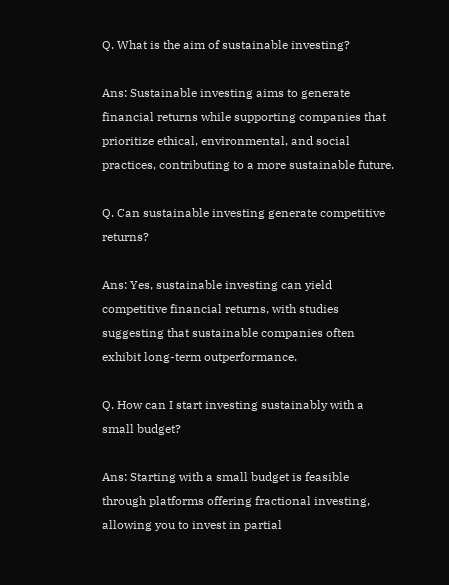Q. What is the aim of sustainable investing?

Ans: Sustainable investing aims to generate financial returns while supporting companies that prioritize ethical, environmental, and social practices, contributing to a more sustainable future.

Q. Can sustainable investing generate competitive returns?

Ans: Yes, sustainable investing can yield competitive financial returns, with studies suggesting that sustainable companies often exhibit long-term outperformance.

Q. How can I start investing sustainably with a small budget?

Ans: Starting with a small budget is feasible through platforms offering fractional investing, allowing you to invest in partial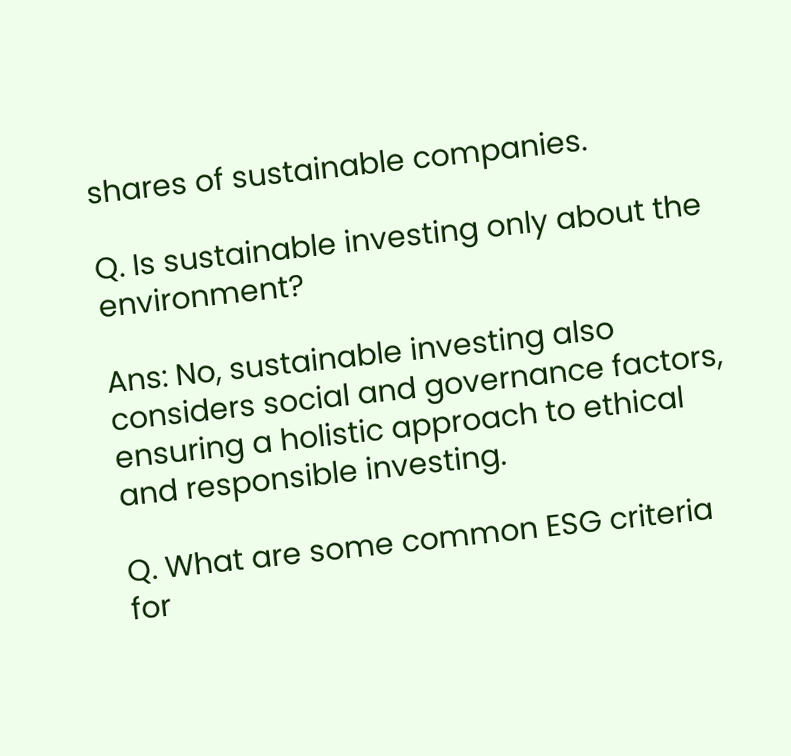shares of sustainable companies.

Q. Is sustainable investing only about the environment?

Ans: No, sustainable investing also considers social and governance factors, ensuring a holistic approach to ethical and responsible investing.

Q. What are some common ESG criteria for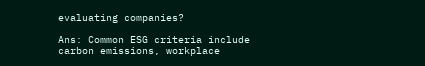evaluating companies?

Ans: Common ESG criteria include carbon emissions, workplace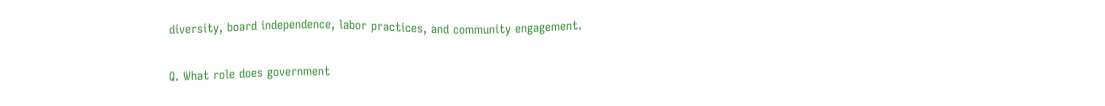diversity, board independence, labor practices, and community engagement.

Q. What role does government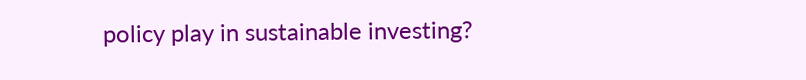policy play in sustainable investing?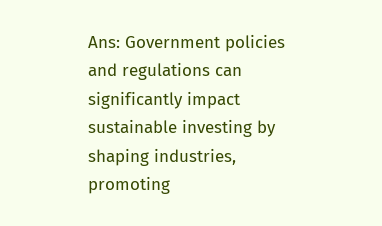Ans: Government policies and regulations can significantly impact sustainable investing by shaping industries, promoting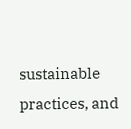sustainable practices, and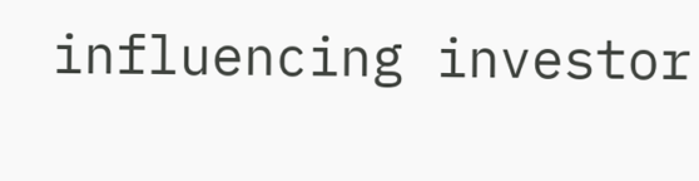influencing investor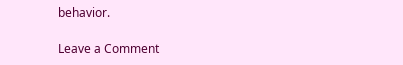behavior.

Leave a Comment